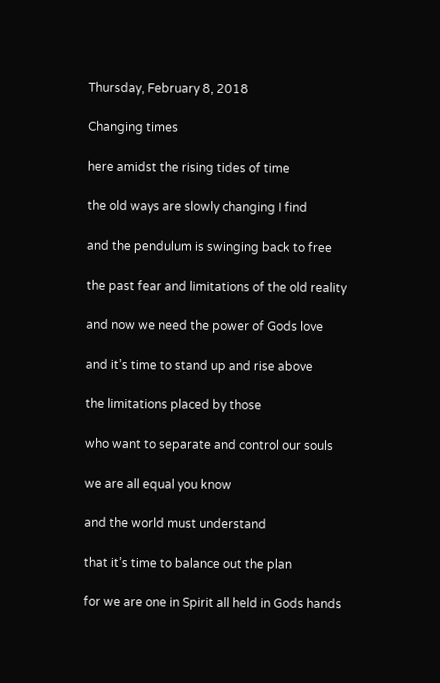Thursday, February 8, 2018

Changing times

here amidst the rising tides of time

the old ways are slowly changing I find

and the pendulum is swinging back to free

the past fear and limitations of the old reality

and now we need the power of Gods love

and it’s time to stand up and rise above

the limitations placed by those

who want to separate and control our souls

we are all equal you know

and the world must understand

that it’s time to balance out the plan

for we are one in Spirit all held in Gods hands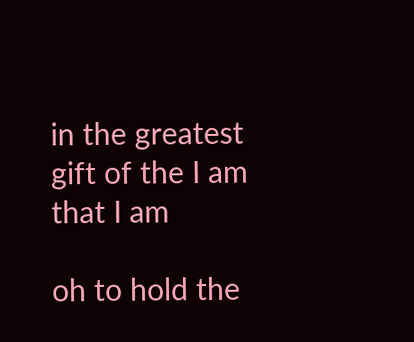in the greatest gift of the I am that I am

oh to hold the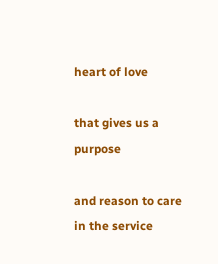heart of love

that gives us a purpose

and reason to care in the service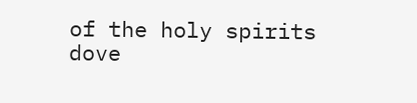of the holy spirits dove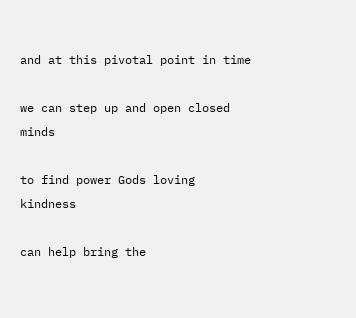and at this pivotal point in time

we can step up and open closed minds

to find power Gods loving kindness

can help bring the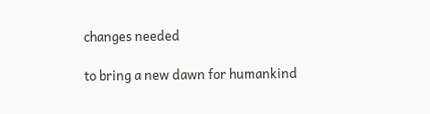changes needed

to bring a new dawn for humankind